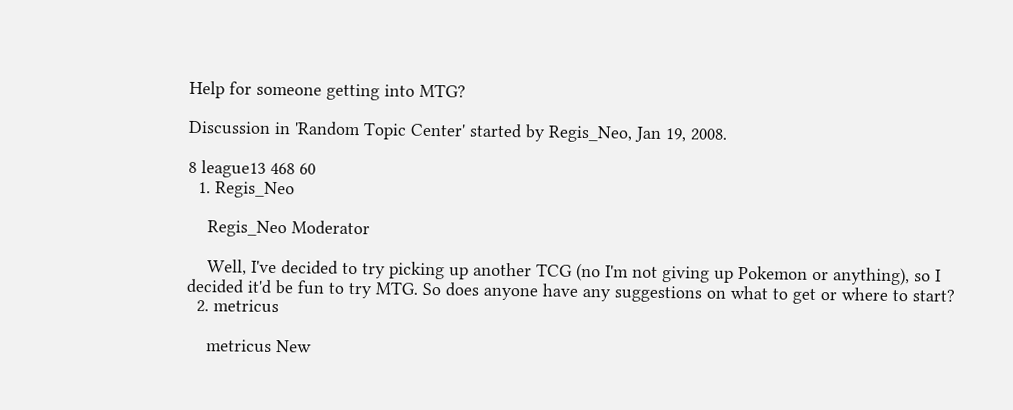Help for someone getting into MTG?

Discussion in 'Random Topic Center' started by Regis_Neo, Jan 19, 2008.

8 league13 468 60
  1. Regis_Neo

    Regis_Neo Moderator

    Well, I've decided to try picking up another TCG (no I'm not giving up Pokemon or anything), so I decided it'd be fun to try MTG. So does anyone have any suggestions on what to get or where to start?
  2. metricus

    metricus New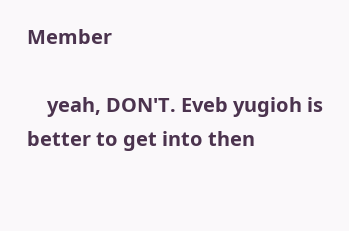Member

    yeah, DON'T. Eveb yugioh is better to get into then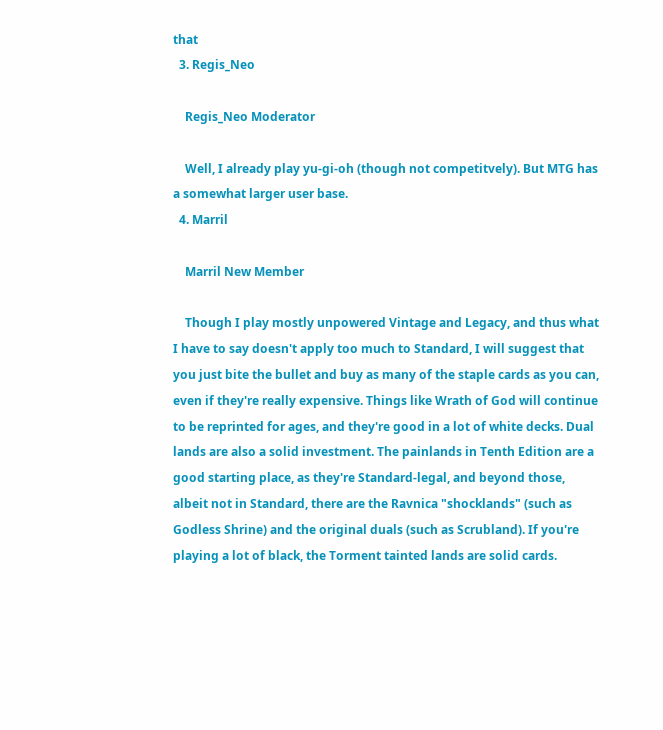that
  3. Regis_Neo

    Regis_Neo Moderator

    Well, I already play yu-gi-oh (though not competitvely). But MTG has a somewhat larger user base.
  4. Marril

    Marril New Member

    Though I play mostly unpowered Vintage and Legacy, and thus what I have to say doesn't apply too much to Standard, I will suggest that you just bite the bullet and buy as many of the staple cards as you can, even if they're really expensive. Things like Wrath of God will continue to be reprinted for ages, and they're good in a lot of white decks. Dual lands are also a solid investment. The painlands in Tenth Edition are a good starting place, as they're Standard-legal, and beyond those, albeit not in Standard, there are the Ravnica "shocklands" (such as Godless Shrine) and the original duals (such as Scrubland). If you're playing a lot of black, the Torment tainted lands are solid cards.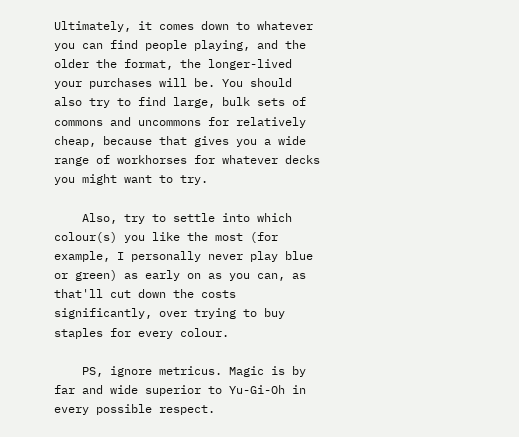Ultimately, it comes down to whatever you can find people playing, and the older the format, the longer-lived your purchases will be. You should also try to find large, bulk sets of commons and uncommons for relatively cheap, because that gives you a wide range of workhorses for whatever decks you might want to try.

    Also, try to settle into which colour(s) you like the most (for example, I personally never play blue or green) as early on as you can, as that'll cut down the costs significantly, over trying to buy staples for every colour.

    PS, ignore metricus. Magic is by far and wide superior to Yu-Gi-Oh in every possible respect.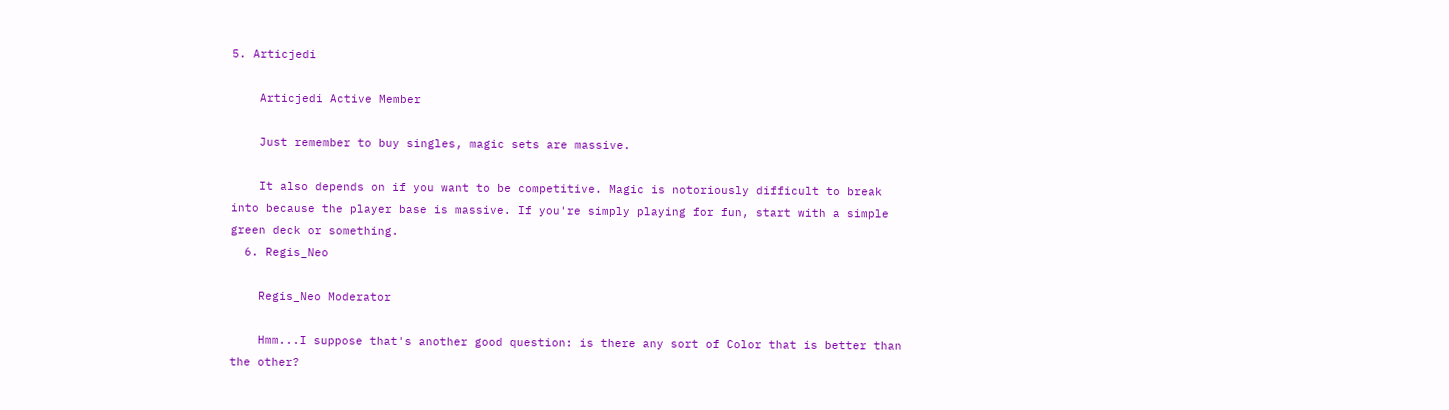5. Articjedi

    Articjedi Active Member

    Just remember to buy singles, magic sets are massive.

    It also depends on if you want to be competitive. Magic is notoriously difficult to break into because the player base is massive. If you're simply playing for fun, start with a simple green deck or something.
  6. Regis_Neo

    Regis_Neo Moderator

    Hmm...I suppose that's another good question: is there any sort of Color that is better than the other?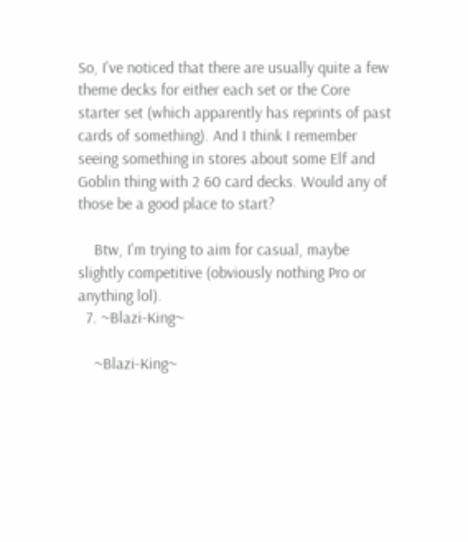So, I've noticed that there are usually quite a few theme decks for either each set or the Core starter set (which apparently has reprints of past cards of something). And I think I remember seeing something in stores about some Elf and Goblin thing with 2 60 card decks. Would any of those be a good place to start?

    Btw, I'm trying to aim for casual, maybe slightly competitive (obviously nothing Pro or anything lol).
  7. ~Blazi-King~

    ~Blazi-King~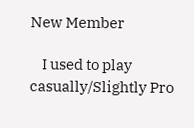New Member

    I used to play casually/Slightly Pro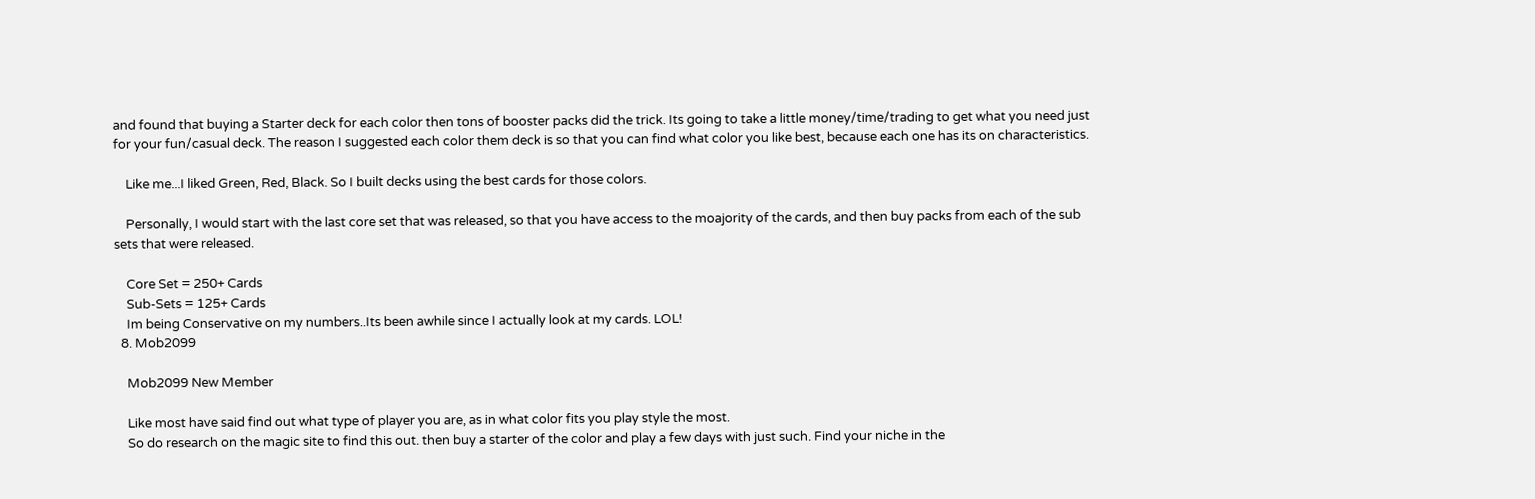and found that buying a Starter deck for each color then tons of booster packs did the trick. Its going to take a little money/time/trading to get what you need just for your fun/casual deck. The reason I suggested each color them deck is so that you can find what color you like best, because each one has its on characteristics.

    Like me...I liked Green, Red, Black. So I built decks using the best cards for those colors.

    Personally, I would start with the last core set that was released, so that you have access to the moajority of the cards, and then buy packs from each of the sub sets that were released.

    Core Set = 250+ Cards
    Sub-Sets = 125+ Cards
    Im being Conservative on my numbers..Its been awhile since I actually look at my cards. LOL!
  8. Mob2099

    Mob2099 New Member

    Like most have said find out what type of player you are, as in what color fits you play style the most.
    So do research on the magic site to find this out. then buy a starter of the color and play a few days with just such. Find your niche in the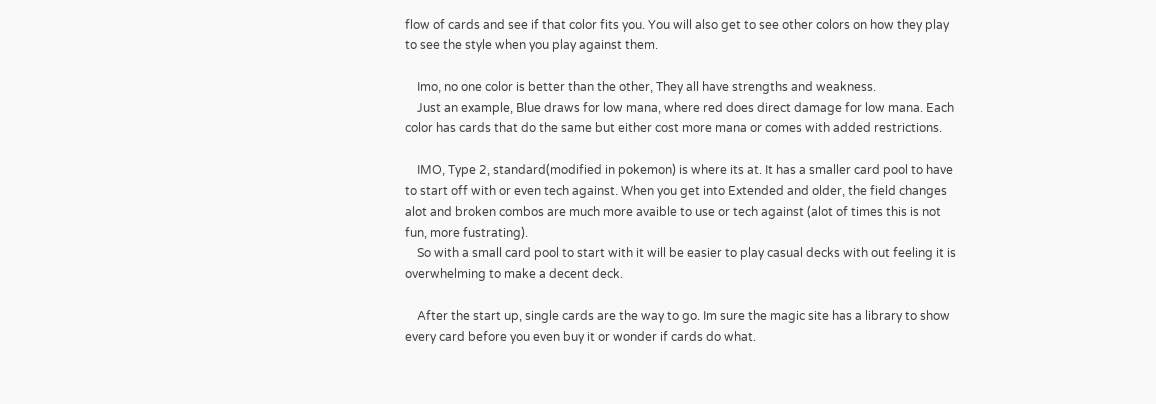flow of cards and see if that color fits you. You will also get to see other colors on how they play to see the style when you play against them.

    Imo, no one color is better than the other, They all have strengths and weakness.
    Just an example, Blue draws for low mana, where red does direct damage for low mana. Each color has cards that do the same but either cost more mana or comes with added restrictions.

    IMO, Type 2, standard(modified in pokemon) is where its at. It has a smaller card pool to have to start off with or even tech against. When you get into Extended and older, the field changes alot and broken combos are much more avaible to use or tech against (alot of times this is not fun, more fustrating).
    So with a small card pool to start with it will be easier to play casual decks with out feeling it is overwhelming to make a decent deck.

    After the start up, single cards are the way to go. Im sure the magic site has a library to show every card before you even buy it or wonder if cards do what.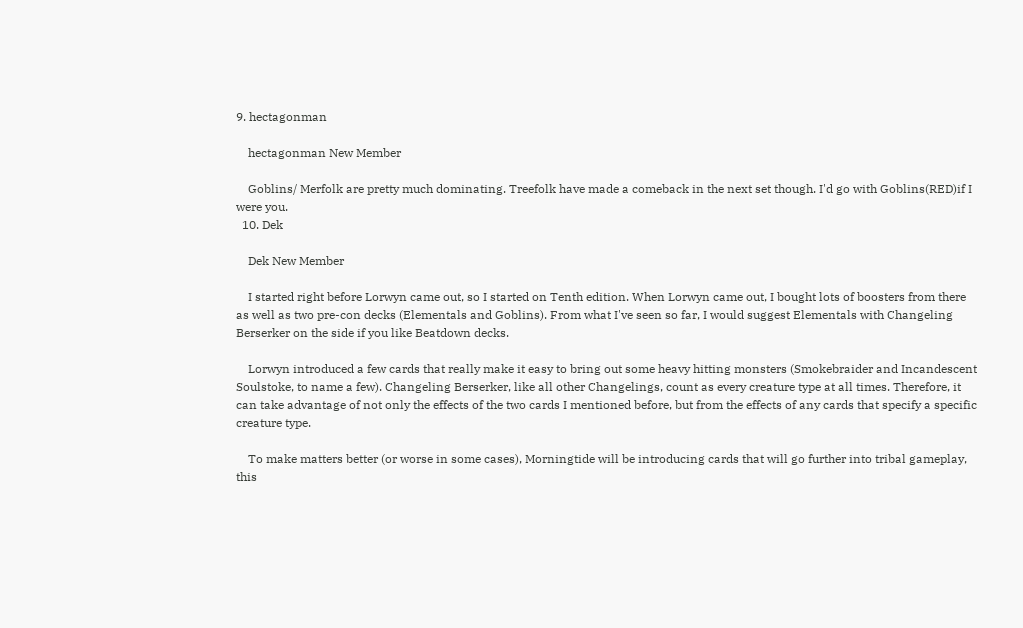9. hectagonman

    hectagonman New Member

    Goblins/ Merfolk are pretty much dominating. Treefolk have made a comeback in the next set though. I'd go with Goblins(RED)if I were you.
  10. Dek

    Dek New Member

    I started right before Lorwyn came out, so I started on Tenth edition. When Lorwyn came out, I bought lots of boosters from there as well as two pre-con decks (Elementals and Goblins). From what I've seen so far, I would suggest Elementals with Changeling Berserker on the side if you like Beatdown decks.

    Lorwyn introduced a few cards that really make it easy to bring out some heavy hitting monsters (Smokebraider and Incandescent Soulstoke, to name a few). Changeling Berserker, like all other Changelings, count as every creature type at all times. Therefore, it can take advantage of not only the effects of the two cards I mentioned before, but from the effects of any cards that specify a specific creature type.

    To make matters better (or worse in some cases), Morningtide will be introducing cards that will go further into tribal gameplay, this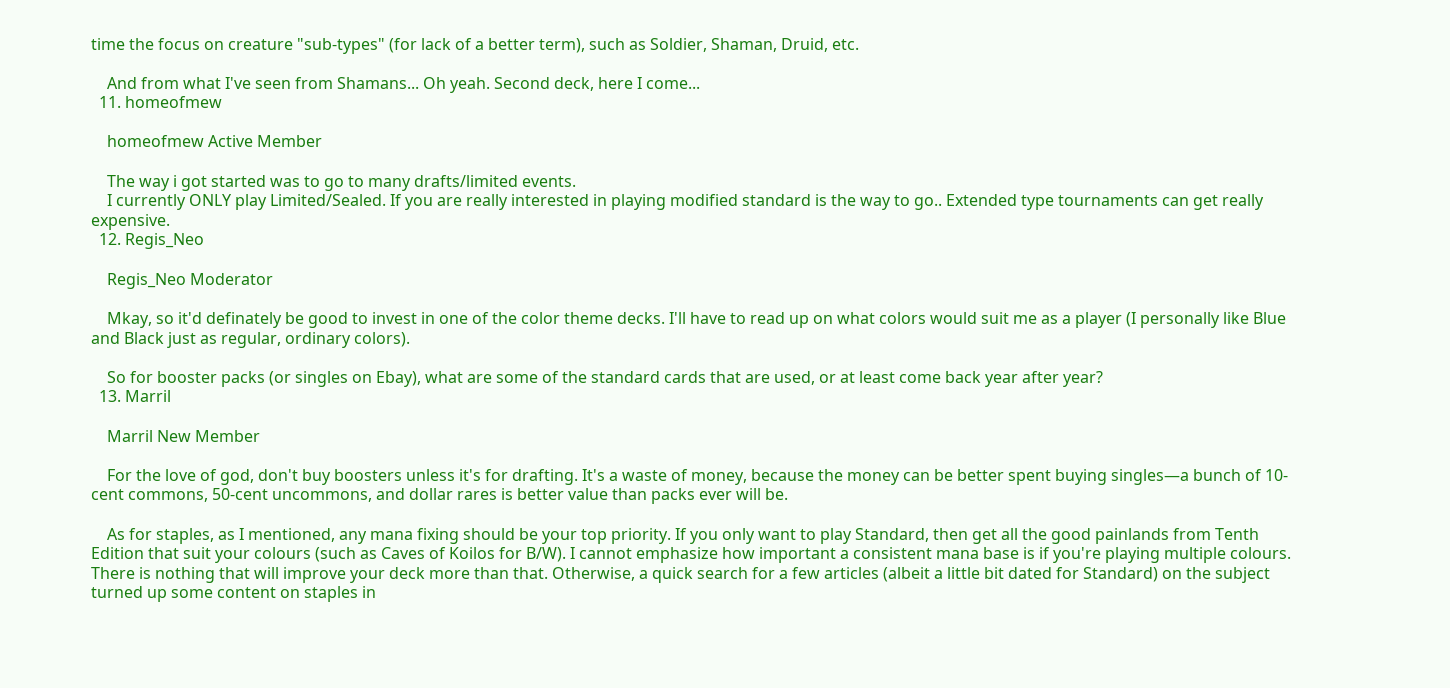time the focus on creature "sub-types" (for lack of a better term), such as Soldier, Shaman, Druid, etc.

    And from what I've seen from Shamans... Oh yeah. Second deck, here I come...
  11. homeofmew

    homeofmew Active Member

    The way i got started was to go to many drafts/limited events.
    I currently ONLY play Limited/Sealed. If you are really interested in playing modified standard is the way to go.. Extended type tournaments can get really expensive.
  12. Regis_Neo

    Regis_Neo Moderator

    Mkay, so it'd definately be good to invest in one of the color theme decks. I'll have to read up on what colors would suit me as a player (I personally like Blue and Black just as regular, ordinary colors).

    So for booster packs (or singles on Ebay), what are some of the standard cards that are used, or at least come back year after year?
  13. Marril

    Marril New Member

    For the love of god, don't buy boosters unless it's for drafting. It's a waste of money, because the money can be better spent buying singles—a bunch of 10-cent commons, 50-cent uncommons, and dollar rares is better value than packs ever will be.

    As for staples, as I mentioned, any mana fixing should be your top priority. If you only want to play Standard, then get all the good painlands from Tenth Edition that suit your colours (such as Caves of Koilos for B/W). I cannot emphasize how important a consistent mana base is if you're playing multiple colours. There is nothing that will improve your deck more than that. Otherwise, a quick search for a few articles (albeit a little bit dated for Standard) on the subject turned up some content on staples in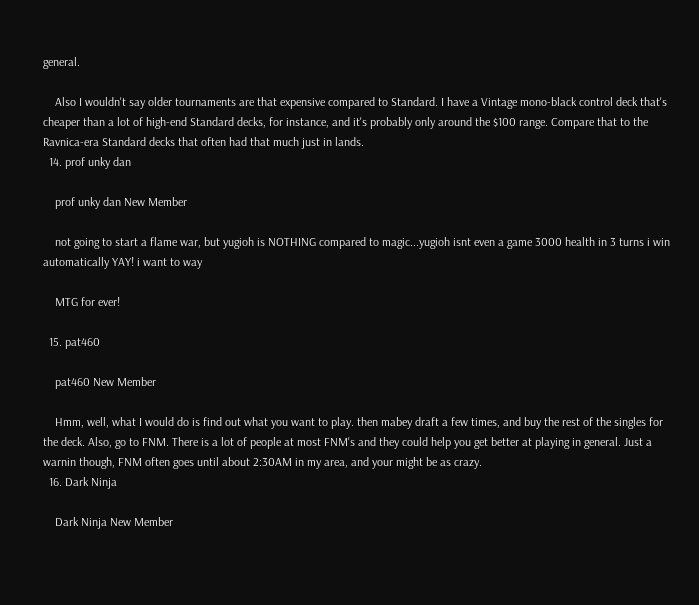general.

    Also I wouldn't say older tournaments are that expensive compared to Standard. I have a Vintage mono-black control deck that's cheaper than a lot of high-end Standard decks, for instance, and it's probably only around the $100 range. Compare that to the Ravnica-era Standard decks that often had that much just in lands.
  14. prof unky dan

    prof unky dan New Member

    not going to start a flame war, but yugioh is NOTHING compared to magic...yugioh isnt even a game 3000 health in 3 turns i win automatically YAY! i want to way

    MTG for ever!

  15. pat460

    pat460 New Member

    Hmm, well, what I would do is find out what you want to play. then mabey draft a few times, and buy the rest of the singles for the deck. Also, go to FNM. There is a lot of people at most FNM's and they could help you get better at playing in general. Just a warnin though, FNM often goes until about 2:30AM in my area, and your might be as crazy.
  16. Dark Ninja

    Dark Ninja New Member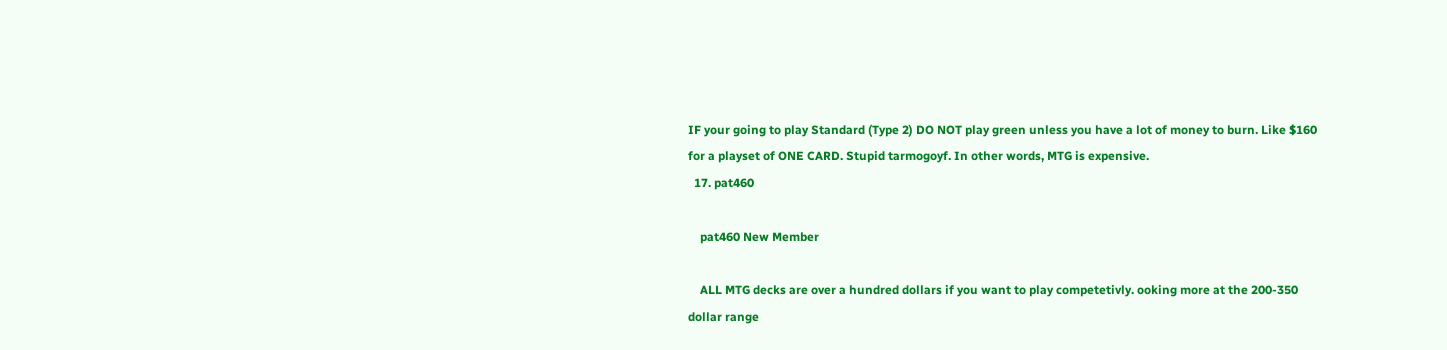IF your going to play Standard (Type 2) DO NOT play green unless you have a lot of money to burn. Like $160 for a playset of ONE CARD. Stupid tarmogoyf. In other words, MTG is expensive.
  17. pat460

    pat460 New Member

    ALL MTG decks are over a hundred dollars if you want to play competetivly. ooking more at the 200-350 dollar range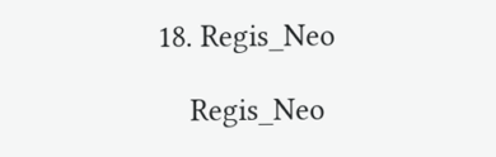18. Regis_Neo

    Regis_Neo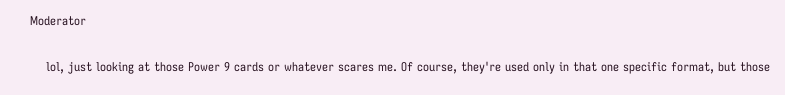Moderator

    lol, just looking at those Power 9 cards or whatever scares me. Of course, they're used only in that one specific format, but those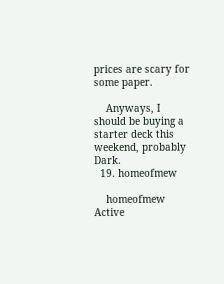prices are scary for some paper.

    Anyways, I should be buying a starter deck this weekend, probably Dark.
  19. homeofmew

    homeofmew Active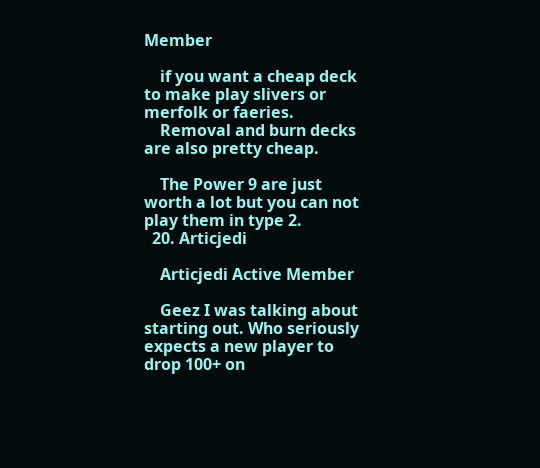Member

    if you want a cheap deck to make play slivers or merfolk or faeries.
    Removal and burn decks are also pretty cheap.

    The Power 9 are just worth a lot but you can not play them in type 2.
  20. Articjedi

    Articjedi Active Member

    Geez I was talking about starting out. Who seriously expects a new player to drop 100+ on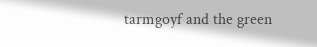tarmgoyf and the green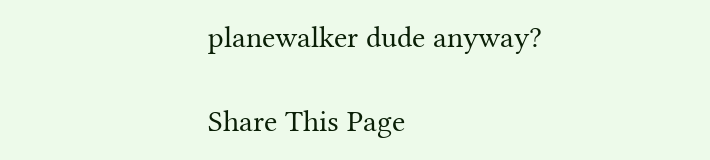planewalker dude anyway?

Share This Page